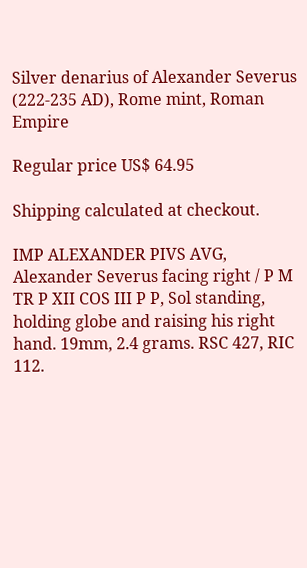Silver denarius of Alexander Severus (222-235 AD), Rome mint, Roman Empire

Regular price US$ 64.95

Shipping calculated at checkout.

IMP ALEXANDER PIVS AVG, Alexander Severus facing right / P M TR P XII COS III P P, Sol standing, holding globe and raising his right hand. 19mm, 2.4 grams. RSC 427, RIC 112.